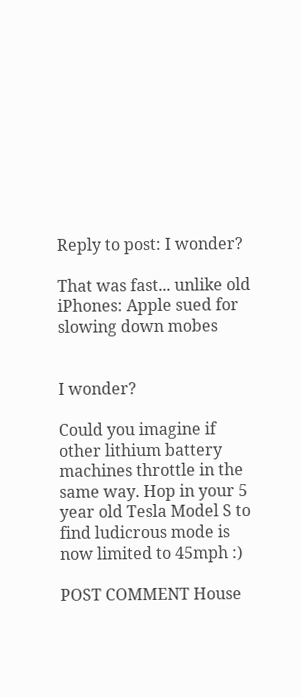Reply to post: I wonder?

That was fast... unlike old iPhones: Apple sued for slowing down mobes


I wonder?

Could you imagine if other lithium battery machines throttle in the same way. Hop in your 5 year old Tesla Model S to find ludicrous mode is now limited to 45mph :)

POST COMMENT House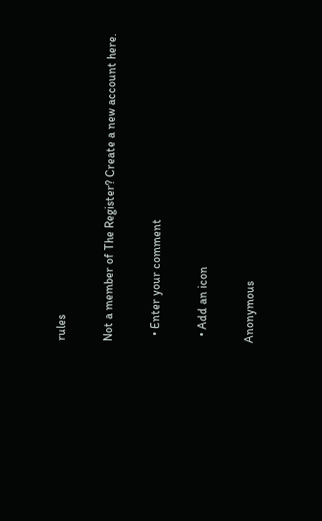rules

Not a member of The Register? Create a new account here.

  • Enter your comment

  • Add an icon

Anonymous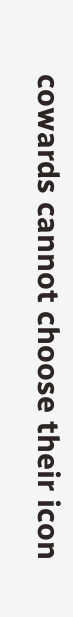cowards cannot choose their icon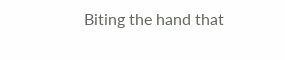Biting the hand that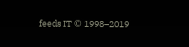feeds IT © 1998–2019